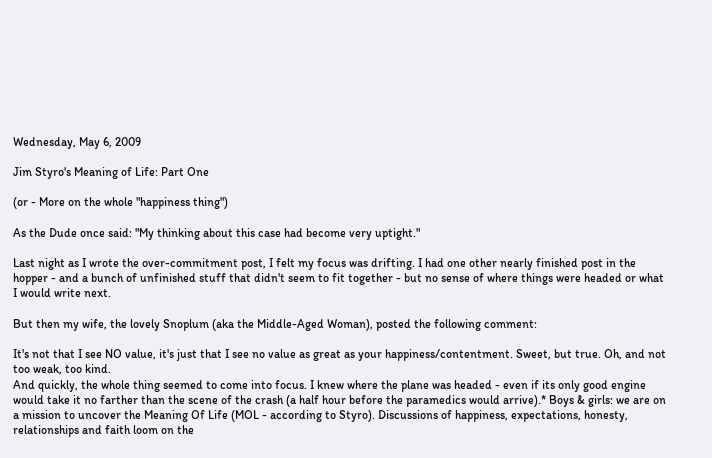Wednesday, May 6, 2009

Jim Styro's Meaning of Life: Part One

(or - More on the whole "happiness thing")

As the Dude once said: "My thinking about this case had become very uptight."

Last night as I wrote the over-commitment post, I felt my focus was drifting. I had one other nearly finished post in the hopper - and a bunch of unfinished stuff that didn't seem to fit together - but no sense of where things were headed or what I would write next.

But then my wife, the lovely Snoplum (aka the Middle-Aged Woman), posted the following comment:

It's not that I see NO value, it's just that I see no value as great as your happiness/contentment. Sweet, but true. Oh, and not too weak, too kind.
And quickly, the whole thing seemed to come into focus. I knew where the plane was headed - even if its only good engine would take it no farther than the scene of the crash (a half hour before the paramedics would arrive).* Boys & girls: we are on a mission to uncover the Meaning Of Life (MOL - according to Styro). Discussions of happiness, expectations, honesty, relationships and faith loom on the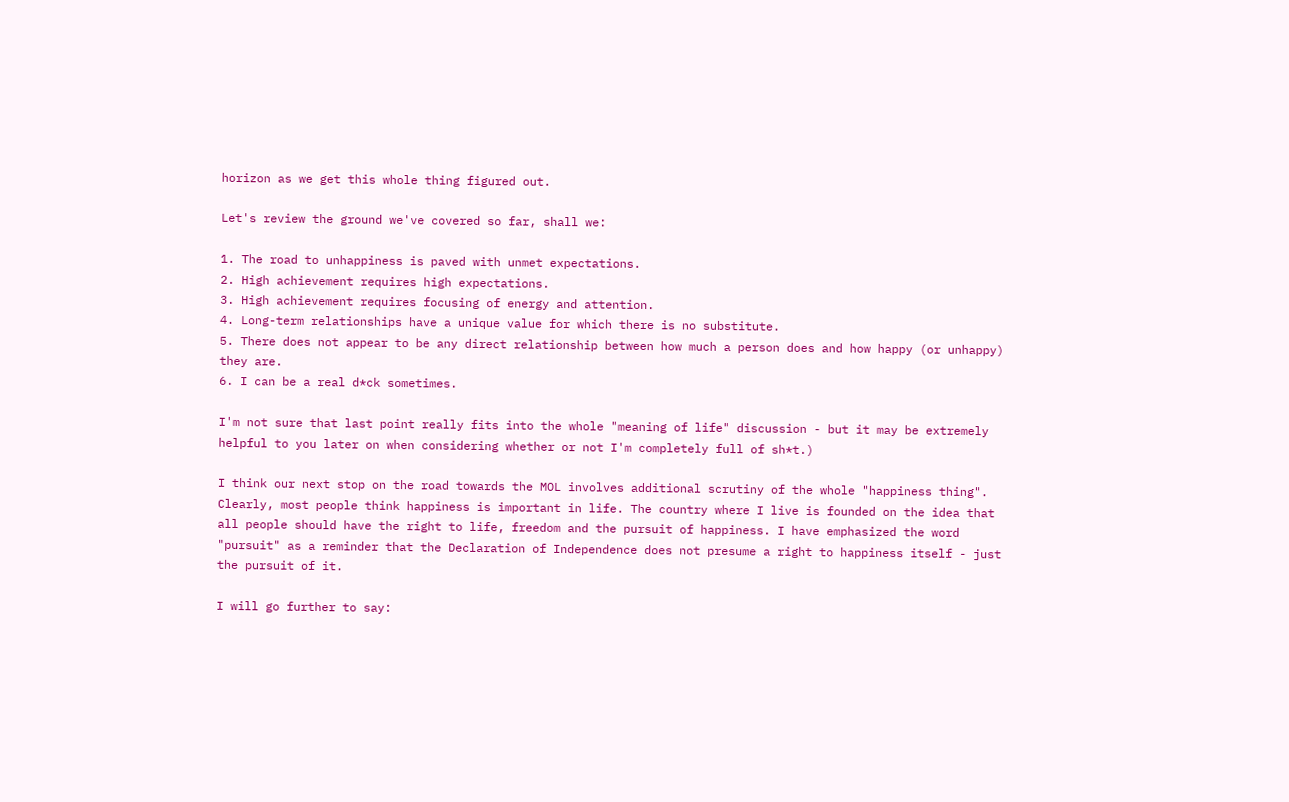horizon as we get this whole thing figured out.

Let's review the ground we've covered so far, shall we:

1. The road to unhappiness is paved with unmet expectations.
2. High achievement requires high expectations.
3. High achievement requires focusing of energy and attention.
4. Long-term relationships have a unique value for which there is no substitute.
5. There does not appear to be any direct relationship between how much a person does and how happy (or unhappy) they are.
6. I can be a real d*ck sometimes.

I'm not sure that last point really fits into the whole "meaning of life" discussion - but it may be extremely helpful to you later on when considering whether or not I'm completely full of sh*t.)

I think our next stop on the road towards the MOL involves additional scrutiny of the whole "happiness thing". Clearly, most people think happiness is important in life. The country where I live is founded on the idea that all people should have the right to life, freedom and the pursuit of happiness. I have emphasized the word "pursuit" as a reminder that the Declaration of Independence does not presume a right to happiness itself - just the pursuit of it.

I will go further to say: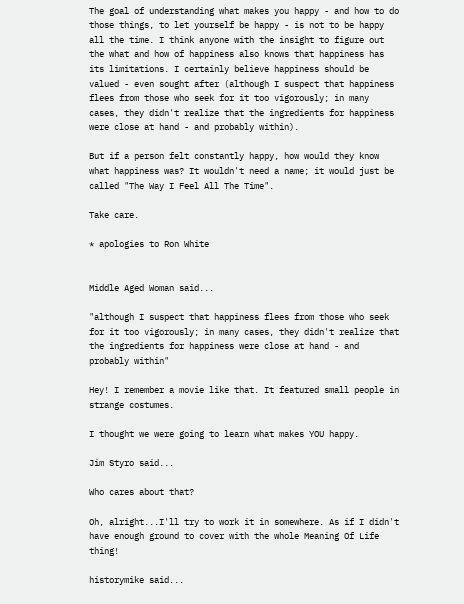The goal of understanding what makes you happy - and how to do those things, to let yourself be happy - is not to be happy all the time. I think anyone with the insight to figure out the what and how of happiness also knows that happiness has its limitations. I certainly believe happiness should be valued - even sought after (although I suspect that happiness flees from those who seek for it too vigorously; in many cases, they didn't realize that the ingredients for happiness were close at hand - and probably within).

But if a person felt constantly happy, how would they know what happiness was? It wouldn't need a name; it would just be called "The Way I Feel All The Time".

Take care.

* apologies to Ron White


Middle Aged Woman said...

"although I suspect that happiness flees from those who seek for it too vigorously; in many cases, they didn't realize that the ingredients for happiness were close at hand - and probably within"

Hey! I remember a movie like that. It featured small people in strange costumes.

I thought we were going to learn what makes YOU happy.

Jim Styro said...

Who cares about that?

Oh, alright...I'll try to work it in somewhere. As if I didn't have enough ground to cover with the whole Meaning Of Life thing!

historymike said...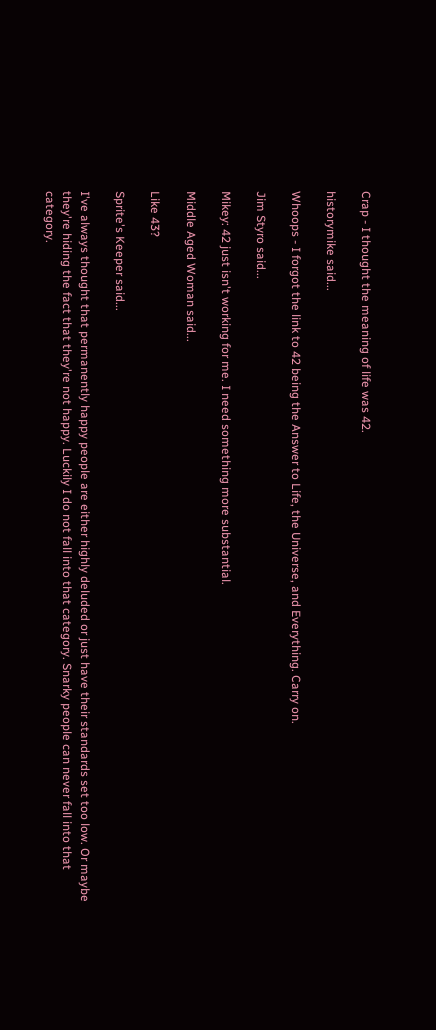Crap - I thought the meaning of life was 42.

historymike said...

Whoops - I forgot the link to 42 being the Answer to Life, the Universe, and Everything. Carry on.

Jim Styro said...

Mikey: 42 just isn't working for me. I need something more substantial.

Middle Aged Woman said...

Like 43?

Sprite's Keeper said...

I've always thought that permanently happy people are either highly deluded or just have their standards set too low. Or maybe they're hiding the fact that they're not happy. Luckily I do not fall into that category. Snarky people can never fall into that category.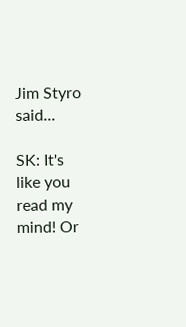Jim Styro said...

SK: It's like you read my mind! Or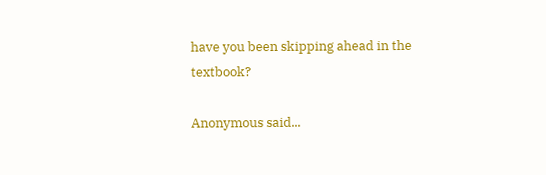have you been skipping ahead in the textbook?

Anonymous said...